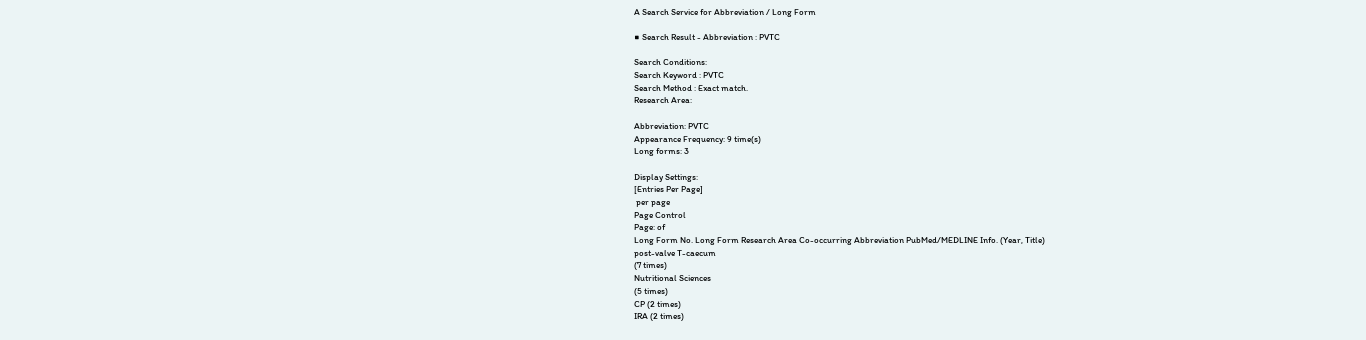A Search Service for Abbreviation / Long Form

■ Search Result - Abbreviation : PVTC

Search Conditions:
Search Keyword : PVTC
Search Method : Exact match.
Research Area:

Abbreviation: PVTC
Appearance Frequency: 9 time(s)
Long forms: 3

Display Settings:
[Entries Per Page]
 per page
Page Control
Page: of
Long Form No. Long Form Research Area Co-occurring Abbreviation PubMed/MEDLINE Info. (Year, Title)
post-valve T-caecum
(7 times)
Nutritional Sciences
(5 times)
CP (2 times)
IRA (2 times)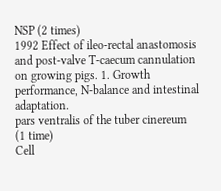NSP (2 times)
1992 Effect of ileo-rectal anastomosis and post-valve T-caecum cannulation on growing pigs. 1. Growth performance, N-balance and intestinal adaptation.
pars ventralis of the tuber cinereum
(1 time)
Cell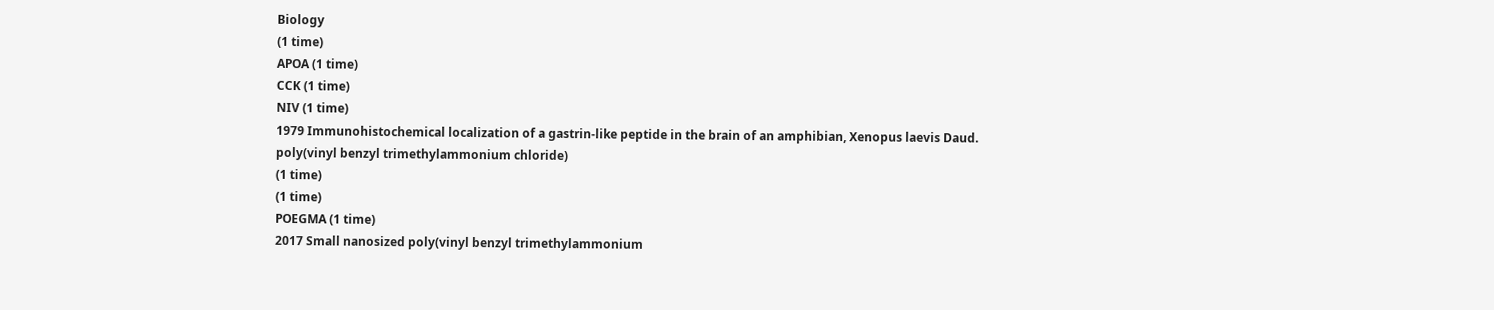Biology
(1 time)
APOA (1 time)
CCK (1 time)
NIV (1 time)
1979 Immunohistochemical localization of a gastrin-like peptide in the brain of an amphibian, Xenopus laevis Daud.
poly(vinyl benzyl trimethylammonium chloride)
(1 time)
(1 time)
POEGMA (1 time)
2017 Small nanosized poly(vinyl benzyl trimethylammonium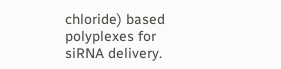chloride) based polyplexes for siRNA delivery.